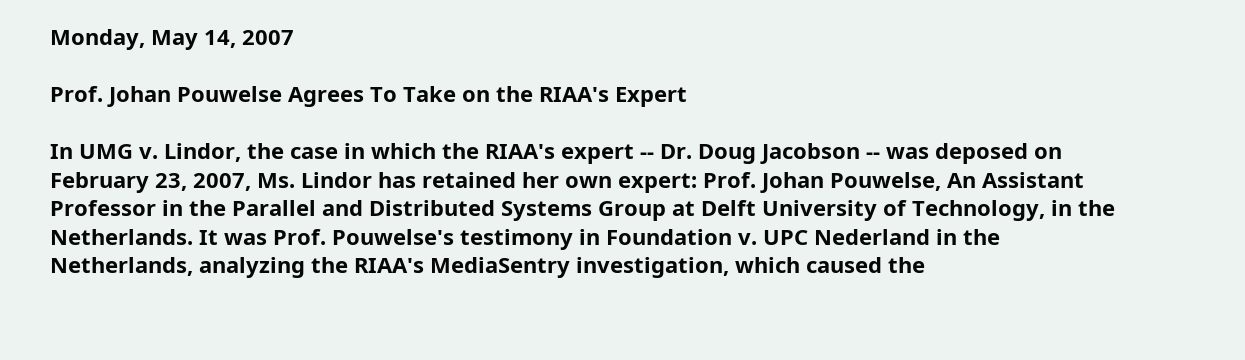Monday, May 14, 2007

Prof. Johan Pouwelse Agrees To Take on the RIAA's Expert

In UMG v. Lindor, the case in which the RIAA's expert -- Dr. Doug Jacobson -- was deposed on February 23, 2007, Ms. Lindor has retained her own expert: Prof. Johan Pouwelse, An Assistant Professor in the Parallel and Distributed Systems Group at Delft University of Technology, in the Netherlands. It was Prof. Pouwelse's testimony in Foundation v. UPC Nederland in the Netherlands, analyzing the RIAA's MediaSentry investigation, which caused the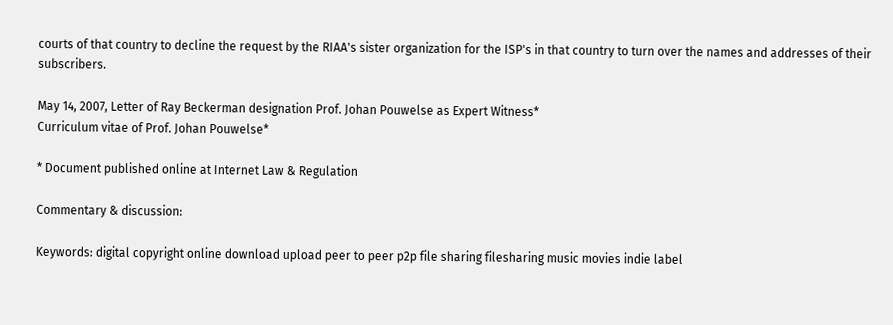courts of that country to decline the request by the RIAA's sister organization for the ISP's in that country to turn over the names and addresses of their subscribers.

May 14, 2007, Letter of Ray Beckerman designation Prof. Johan Pouwelse as Expert Witness*
Curriculum vitae of Prof. Johan Pouwelse*

* Document published online at Internet Law & Regulation

Commentary & discussion:

Keywords: digital copyright online download upload peer to peer p2p file sharing filesharing music movies indie label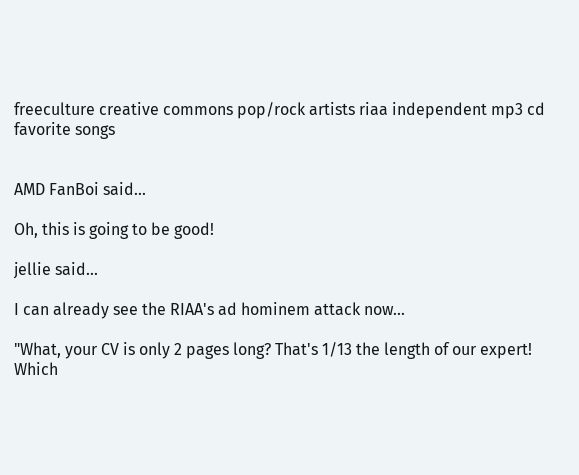freeculture creative commons pop/rock artists riaa independent mp3 cd favorite songs


AMD FanBoi said...

Oh, this is going to be good!

jellie said...

I can already see the RIAA's ad hominem attack now...

"What, your CV is only 2 pages long? That's 1/13 the length of our expert! Which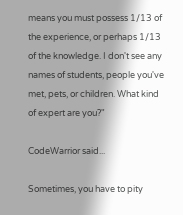means you must possess 1/13 of the experience, or perhaps 1/13 of the knowledge. I don't see any names of students, people you've met, pets, or children. What kind of expert are you?"

CodeWarrior said...

Sometimes, you have to pity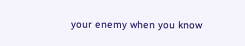your enemy when you know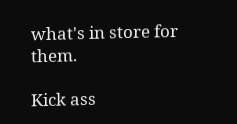what's in store for them.

Kick ass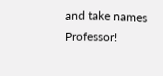and take names Professor!